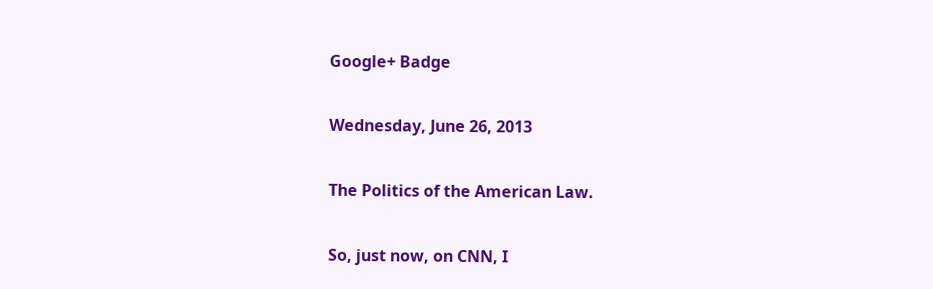Google+ Badge

Wednesday, June 26, 2013

The Politics of the American Law.

So, just now, on CNN, I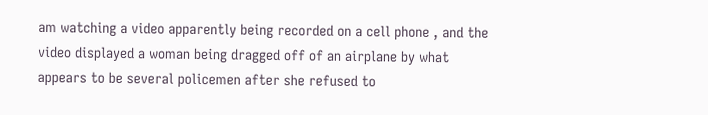am watching a video apparently being recorded on a cell phone , and the video displayed a woman being dragged off of an airplane by what appears to be several policemen after she refused to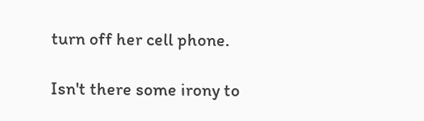turn off her cell phone.

Isn't there some irony to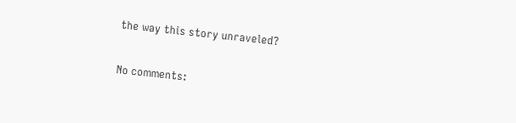the way this story unraveled?


No comments: